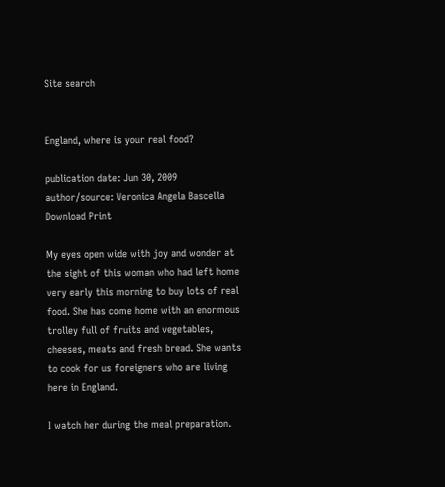Site search


England, where is your real food?

publication date: Jun 30, 2009
author/source: Veronica Angela Bascella
Download Print

My eyes open wide with joy and wonder at the sight of this woman who had left home very early this morning to buy lots of real food. She has come home with an enormous trolley full of fruits and vegetables, cheeses, meats and fresh bread. She wants to cook for us foreigners who are living here in England.

I watch her during the meal preparation.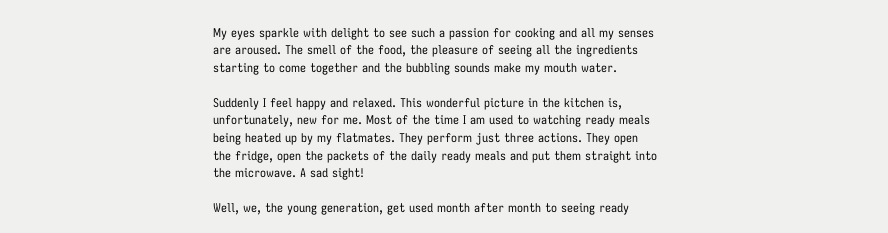My eyes sparkle with delight to see such a passion for cooking and all my senses are aroused. The smell of the food, the pleasure of seeing all the ingredients starting to come together and the bubbling sounds make my mouth water.

Suddenly I feel happy and relaxed. This wonderful picture in the kitchen is, unfortunately, new for me. Most of the time I am used to watching ready meals being heated up by my flatmates. They perform just three actions. They open the fridge, open the packets of the daily ready meals and put them straight into the microwave. A sad sight!

Well, we, the young generation, get used month after month to seeing ready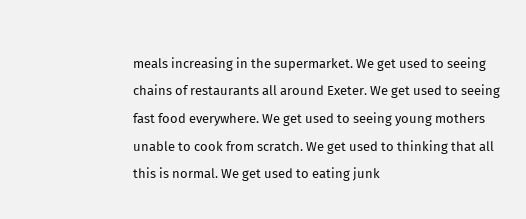meals increasing in the supermarket. We get used to seeing chains of restaurants all around Exeter. We get used to seeing fast food everywhere. We get used to seeing young mothers unable to cook from scratch. We get used to thinking that all this is normal. We get used to eating junk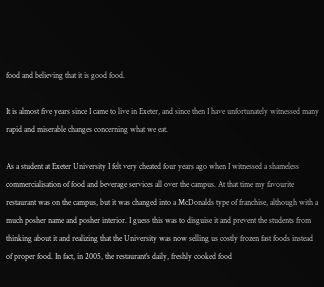food and believing that it is good food.

It is almost five years since I came to live in Exeter, and since then I have unfortunately witnessed many rapid and miserable changes concerning what we eat.

As a student at Exeter University I felt very cheated four years ago when I witnessed a shameless commercialisation of food and beverage services all over the campus. At that time my favourite restaurant was on the campus, but it was changed into a McDonalds type of franchise, although with a much posher name and posher interior. I guess this was to disguise it and prevent the students from thinking about it and realizing that the University was now selling us costly frozen fast foods instead of proper food. In fact, in 2005, the restaurant’s daily, freshly cooked food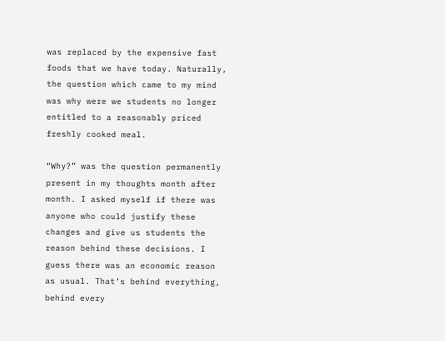was replaced by the expensive fast foods that we have today. Naturally, the question which came to my mind was why were we students no longer entitled to a reasonably priced freshly cooked meal.

“Why?” was the question permanently present in my thoughts month after month. I asked myself if there was anyone who could justify these changes and give us students the reason behind these decisions. I guess there was an economic reason as usual. That’s behind everything, behind every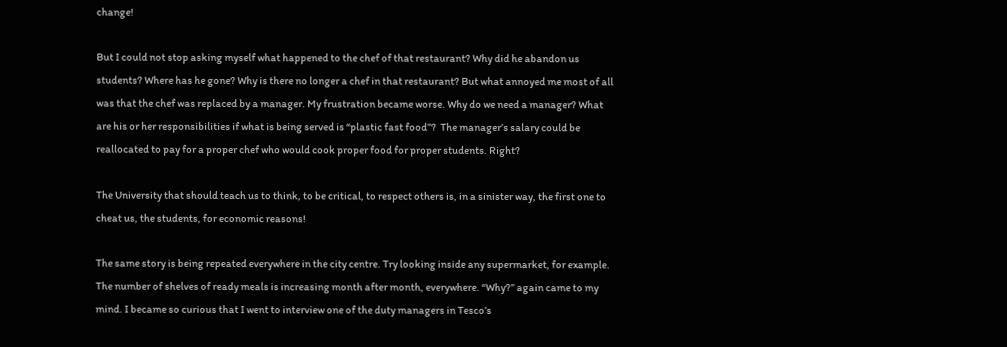change!

But I could not stop asking myself what happened to the chef of that restaurant? Why did he abandon us students? Where has he gone? Why is there no longer a chef in that restaurant? But what annoyed me most of all was that the chef was replaced by a manager. My frustration became worse. Why do we need a manager? What are his or her responsibilities if what is being served is “plastic fast food”?  The manager’s salary could be reallocated to pay for a proper chef who would cook proper food for proper students. Right?

The University that should teach us to think, to be critical, to respect others is, in a sinister way, the first one to cheat us, the students, for economic reasons!

The same story is being repeated everywhere in the city centre. Try looking inside any supermarket, for example. The number of shelves of ready meals is increasing month after month, everywhere. “Why?” again came to my mind. I became so curious that I went to interview one of the duty managers in Tesco’s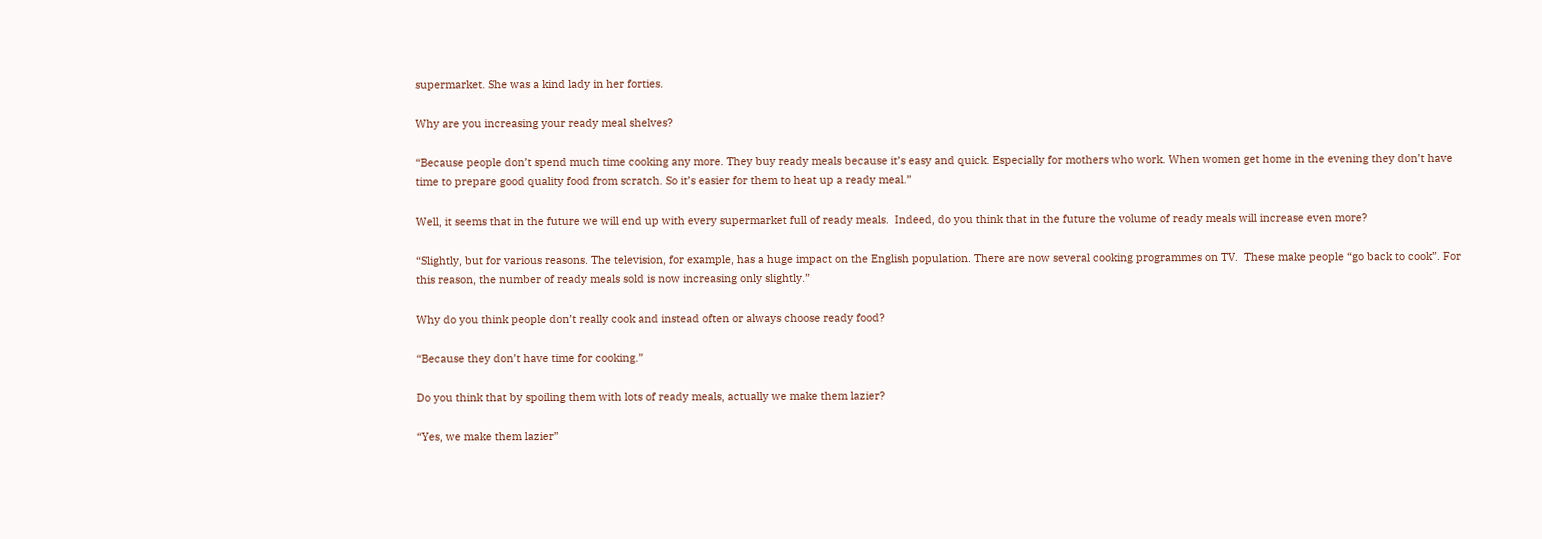supermarket. She was a kind lady in her forties.

Why are you increasing your ready meal shelves?

“Because people don’t spend much time cooking any more. They buy ready meals because it’s easy and quick. Especially for mothers who work. When women get home in the evening they don’t have time to prepare good quality food from scratch. So it’s easier for them to heat up a ready meal.”

Well, it seems that in the future we will end up with every supermarket full of ready meals.  Indeed, do you think that in the future the volume of ready meals will increase even more?

“Slightly, but for various reasons. The television, for example, has a huge impact on the English population. There are now several cooking programmes on TV.  These make people “go back to cook”. For this reason, the number of ready meals sold is now increasing only slightly.”

Why do you think people don’t really cook and instead often or always choose ready food?

“Because they don’t have time for cooking.”

Do you think that by spoiling them with lots of ready meals, actually we make them lazier?

“Yes, we make them lazier”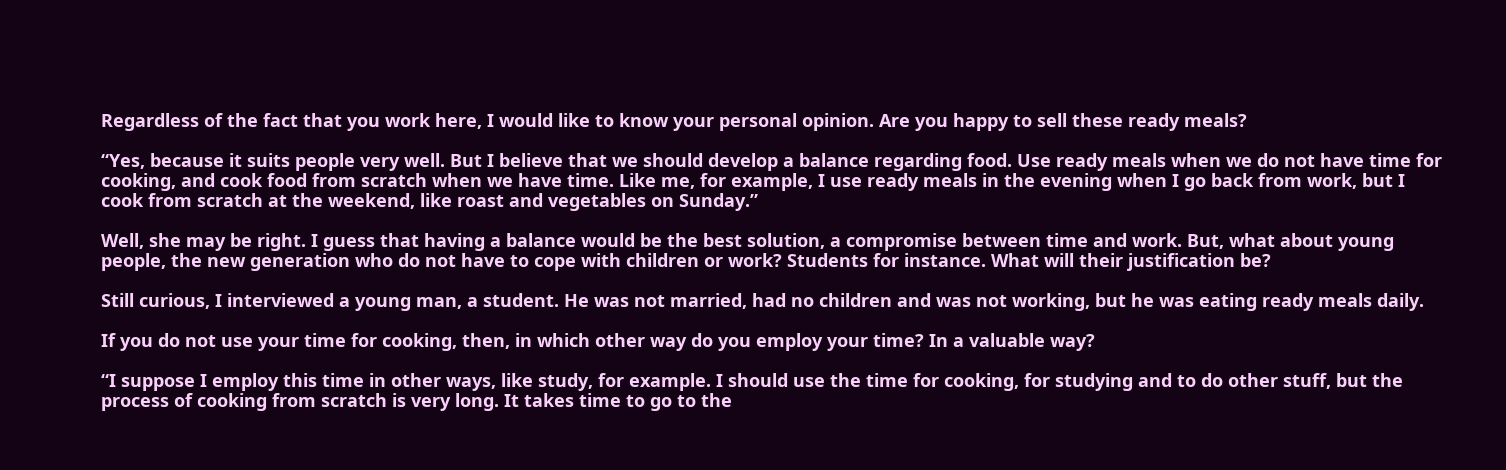Regardless of the fact that you work here, I would like to know your personal opinion. Are you happy to sell these ready meals?

“Yes, because it suits people very well. But I believe that we should develop a balance regarding food. Use ready meals when we do not have time for cooking, and cook food from scratch when we have time. Like me, for example, I use ready meals in the evening when I go back from work, but I cook from scratch at the weekend, like roast and vegetables on Sunday.”

Well, she may be right. I guess that having a balance would be the best solution, a compromise between time and work. But, what about young people, the new generation who do not have to cope with children or work? Students for instance. What will their justification be?

Still curious, I interviewed a young man, a student. He was not married, had no children and was not working, but he was eating ready meals daily.

If you do not use your time for cooking, then, in which other way do you employ your time? In a valuable way?

“I suppose I employ this time in other ways, like study, for example. I should use the time for cooking, for studying and to do other stuff, but the process of cooking from scratch is very long. It takes time to go to the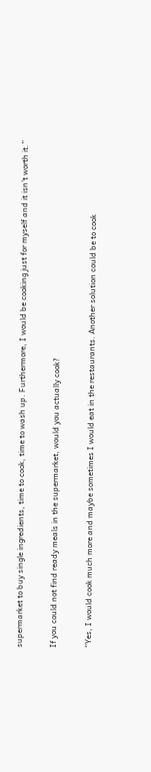supermarket to buy single ingredients, time to cook, time to wash up. Furthermore, I would be cooking just for myself and it isn’t worth it.”

If you could not find ready meals in the supermarket, would you actually cook?

“Yes, I would cook much more and maybe sometimes I would eat in the restaurants. Another solution could be to cook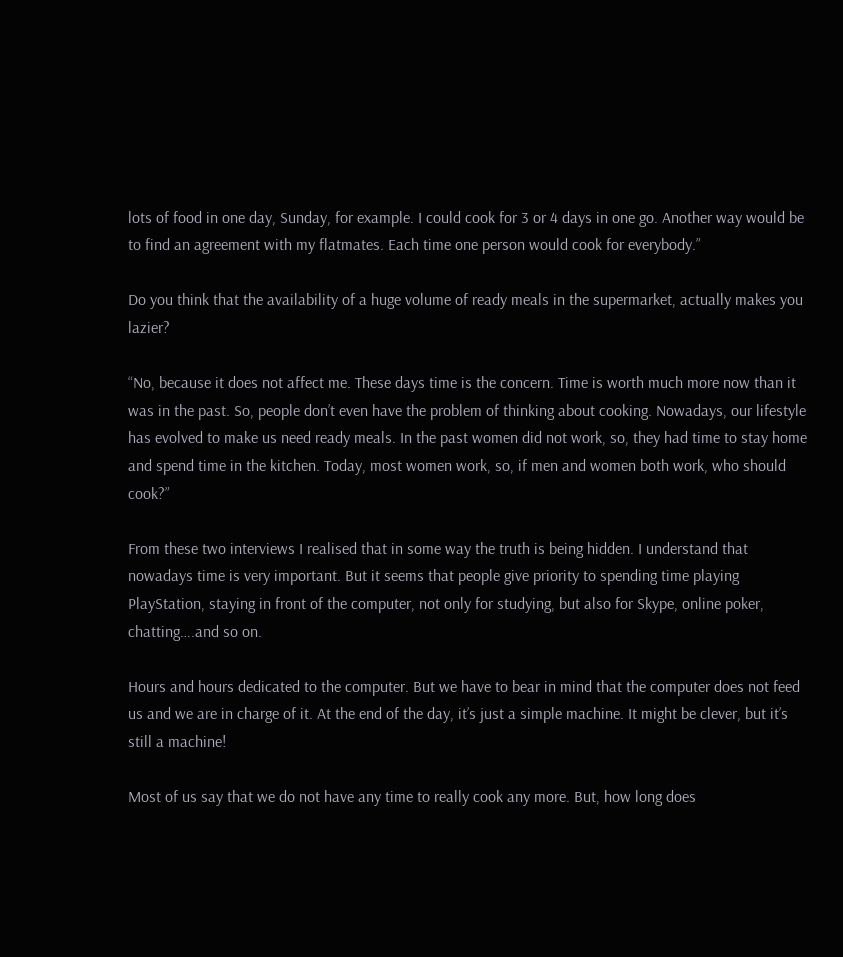lots of food in one day, Sunday, for example. I could cook for 3 or 4 days in one go. Another way would be to find an agreement with my flatmates. Each time one person would cook for everybody.”

Do you think that the availability of a huge volume of ready meals in the supermarket, actually makes you lazier?

“No, because it does not affect me. These days time is the concern. Time is worth much more now than it was in the past. So, people don’t even have the problem of thinking about cooking. Nowadays, our lifestyle has evolved to make us need ready meals. In the past women did not work, so, they had time to stay home and spend time in the kitchen. Today, most women work, so, if men and women both work, who should cook?”

From these two interviews I realised that in some way the truth is being hidden. I understand that nowadays time is very important. But it seems that people give priority to spending time playing PlayStation, staying in front of the computer, not only for studying, but also for Skype, online poker, chatting….and so on.

Hours and hours dedicated to the computer. But we have to bear in mind that the computer does not feed us and we are in charge of it. At the end of the day, it’s just a simple machine. It might be clever, but it’s still a machine!

Most of us say that we do not have any time to really cook any more. But, how long does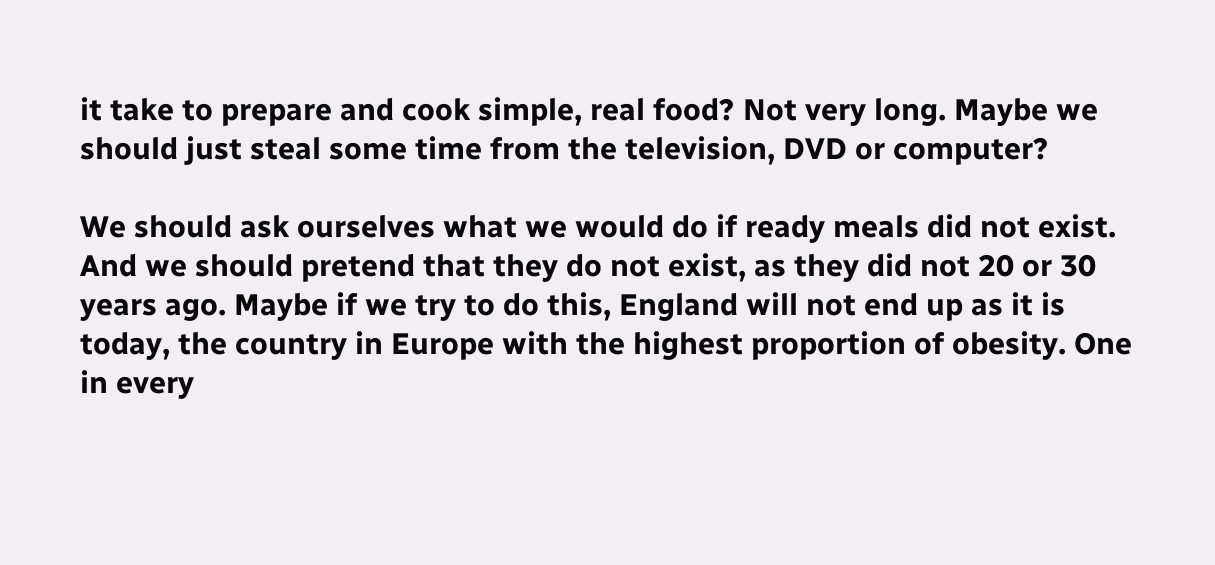it take to prepare and cook simple, real food? Not very long. Maybe we should just steal some time from the television, DVD or computer?

We should ask ourselves what we would do if ready meals did not exist. And we should pretend that they do not exist, as they did not 20 or 30 years ago. Maybe if we try to do this, England will not end up as it is today, the country in Europe with the highest proportion of obesity. One in every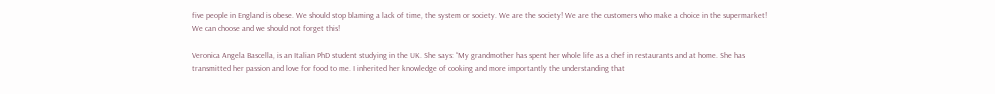five people in England is obese. We should stop blaming a lack of time, the system or society. We are the society! We are the customers who make a choice in the supermarket! We can choose and we should not forget this!

Veronica Angela Bascella, is an Italian PhD student studying in the UK. She says: “My grandmother has spent her whole life as a chef in restaurants and at home. She has transmitted her passion and love for food to me. I inherited her knowledge of cooking and more importantly the understanding that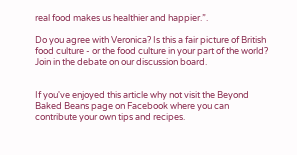real food makes us healthier and happier.”.

Do you agree with Veronica? Is this a fair picture of British food culture - or the food culture in your part of the world? Join in the debate on our discussion board.


If you've enjoyed this article why not visit the Beyond Baked Beans page on Facebook where you can contribute your own tips and recipes.